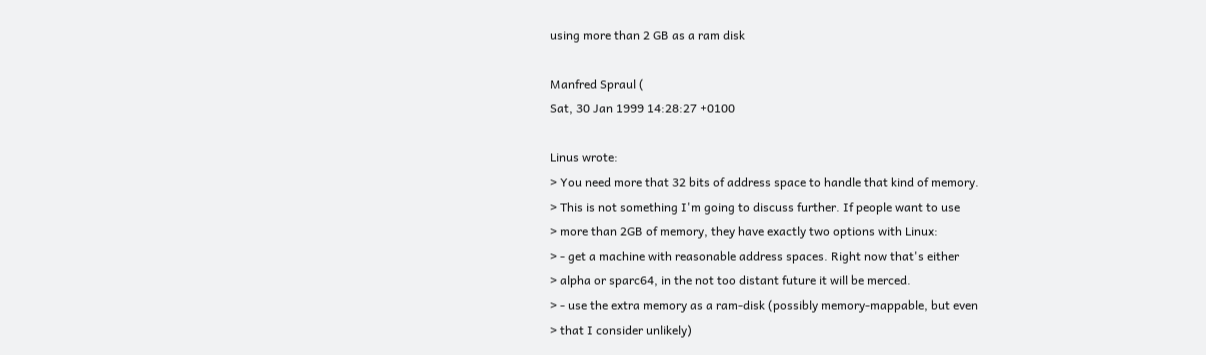using more than 2 GB as a ram disk

Manfred Spraul (
Sat, 30 Jan 1999 14:28:27 +0100

Linus wrote:
> You need more that 32 bits of address space to handle that kind of memory.
> This is not something I'm going to discuss further. If people want to use
> more than 2GB of memory, they have exactly two options with Linux:
> - get a machine with reasonable address spaces. Right now that's either
> alpha or sparc64, in the not too distant future it will be merced.
> - use the extra memory as a ram-disk (possibly memory-mappable, but even
> that I consider unlikely)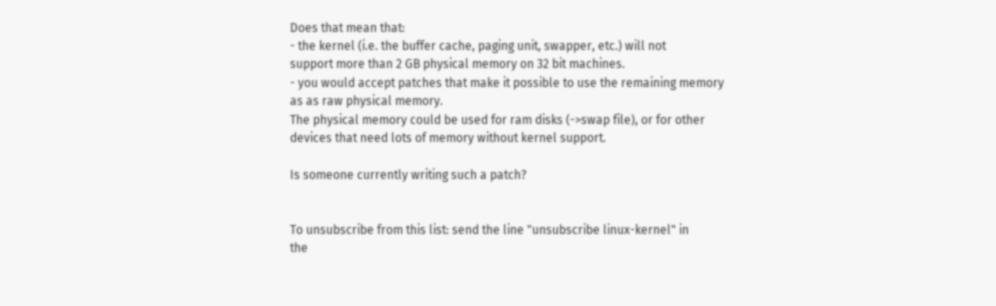Does that mean that:
- the kernel (i.e. the buffer cache, paging unit, swapper, etc.) will not
support more than 2 GB physical memory on 32 bit machines.
- you would accept patches that make it possible to use the remaining memory
as as raw physical memory.
The physical memory could be used for ram disks (->swap file), or for other
devices that need lots of memory without kernel support.

Is someone currently writing such a patch?


To unsubscribe from this list: send the line "unsubscribe linux-kernel" in
the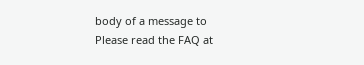body of a message to
Please read the FAQ at